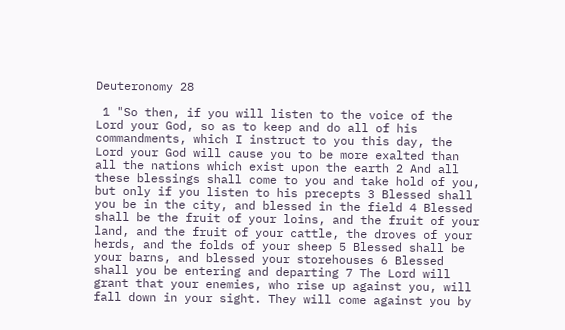Deuteronomy 28

 1 "So then, if you will listen to the voice of the Lord your God, so as to keep and do all of his commandments, which I instruct to you this day, the Lord your God will cause you to be more exalted than all the nations which exist upon the earth 2 And all these blessings shall come to you and take hold of you, but only if you listen to his precepts 3 Blessed shall you be in the city, and blessed in the field 4 Blessed shall be the fruit of your loins, and the fruit of your land, and the fruit of your cattle, the droves of your herds, and the folds of your sheep 5 Blessed shall be your barns, and blessed your storehouses 6 Blessed shall you be entering and departing 7 The Lord will grant that your enemies, who rise up against you, will fall down in your sight. They will come against you by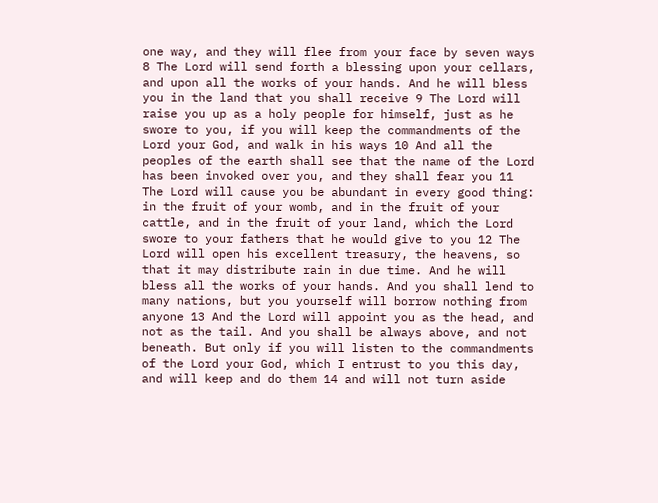one way, and they will flee from your face by seven ways 8 The Lord will send forth a blessing upon your cellars, and upon all the works of your hands. And he will bless you in the land that you shall receive 9 The Lord will raise you up as a holy people for himself, just as he swore to you, if you will keep the commandments of the Lord your God, and walk in his ways 10 And all the peoples of the earth shall see that the name of the Lord has been invoked over you, and they shall fear you 11 The Lord will cause you be abundant in every good thing: in the fruit of your womb, and in the fruit of your cattle, and in the fruit of your land, which the Lord swore to your fathers that he would give to you 12 The Lord will open his excellent treasury, the heavens, so that it may distribute rain in due time. And he will bless all the works of your hands. And you shall lend to many nations, but you yourself will borrow nothing from anyone 13 And the Lord will appoint you as the head, and not as the tail. And you shall be always above, and not beneath. But only if you will listen to the commandments of the Lord your God, which I entrust to you this day, and will keep and do them 14 and will not turn aside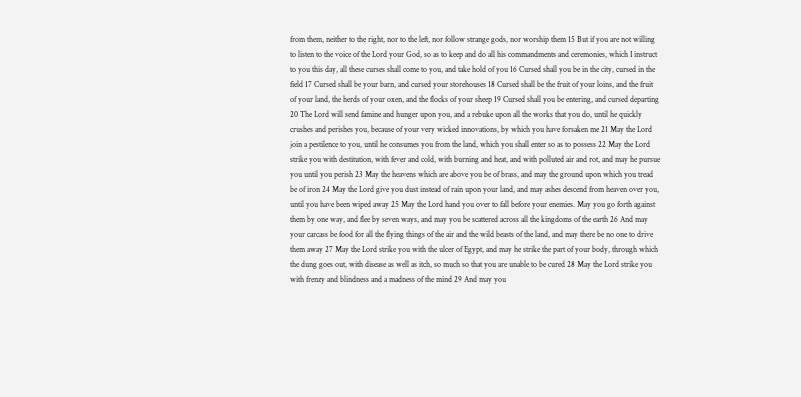from them, neither to the right, nor to the left, nor follow strange gods, nor worship them 15 But if you are not willing to listen to the voice of the Lord your God, so as to keep and do all his commandments and ceremonies, which I instruct to you this day, all these curses shall come to you, and take hold of you 16 Cursed shall you be in the city, cursed in the field 17 Cursed shall be your barn, and cursed your storehouses 18 Cursed shall be the fruit of your loins, and the fruit of your land, the herds of your oxen, and the flocks of your sheep 19 Cursed shall you be entering, and cursed departing 20 The Lord will send famine and hunger upon you, and a rebuke upon all the works that you do, until he quickly crushes and perishes you, because of your very wicked innovations, by which you have forsaken me 21 May the Lord join a pestilence to you, until he consumes you from the land, which you shall enter so as to possess 22 May the Lord strike you with destitution, with fever and cold, with burning and heat, and with polluted air and rot, and may he pursue you until you perish 23 May the heavens which are above you be of brass, and may the ground upon which you tread be of iron 24 May the Lord give you dust instead of rain upon your land, and may ashes descend from heaven over you, until you have been wiped away 25 May the Lord hand you over to fall before your enemies. May you go forth against them by one way, and flee by seven ways, and may you be scattered across all the kingdoms of the earth 26 And may your carcass be food for all the flying things of the air and the wild beasts of the land, and may there be no one to drive them away 27 May the Lord strike you with the ulcer of Egypt, and may he strike the part of your body, through which the dung goes out, with disease as well as itch, so much so that you are unable to be cured 28 May the Lord strike you with frenzy and blindness and a madness of the mind 29 And may you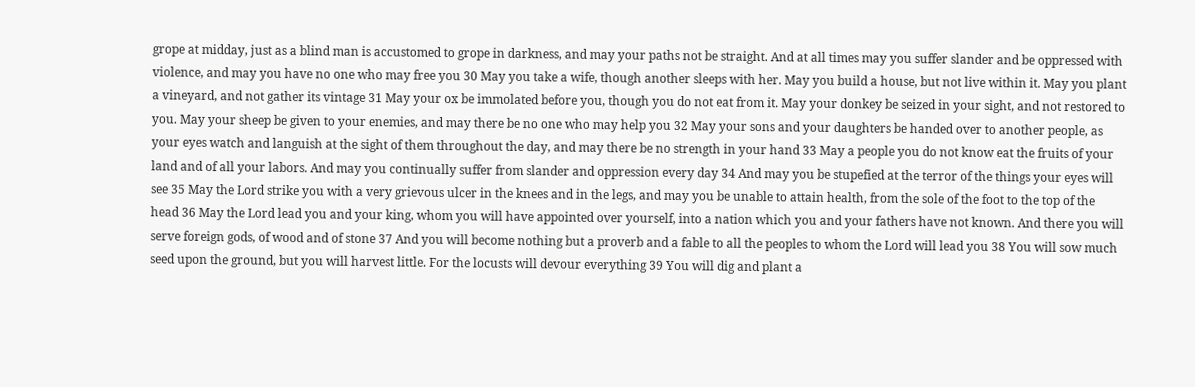grope at midday, just as a blind man is accustomed to grope in darkness, and may your paths not be straight. And at all times may you suffer slander and be oppressed with violence, and may you have no one who may free you 30 May you take a wife, though another sleeps with her. May you build a house, but not live within it. May you plant a vineyard, and not gather its vintage 31 May your ox be immolated before you, though you do not eat from it. May your donkey be seized in your sight, and not restored to you. May your sheep be given to your enemies, and may there be no one who may help you 32 May your sons and your daughters be handed over to another people, as your eyes watch and languish at the sight of them throughout the day, and may there be no strength in your hand 33 May a people you do not know eat the fruits of your land and of all your labors. And may you continually suffer from slander and oppression every day 34 And may you be stupefied at the terror of the things your eyes will see 35 May the Lord strike you with a very grievous ulcer in the knees and in the legs, and may you be unable to attain health, from the sole of the foot to the top of the head 36 May the Lord lead you and your king, whom you will have appointed over yourself, into a nation which you and your fathers have not known. And there you will serve foreign gods, of wood and of stone 37 And you will become nothing but a proverb and a fable to all the peoples to whom the Lord will lead you 38 You will sow much seed upon the ground, but you will harvest little. For the locusts will devour everything 39 You will dig and plant a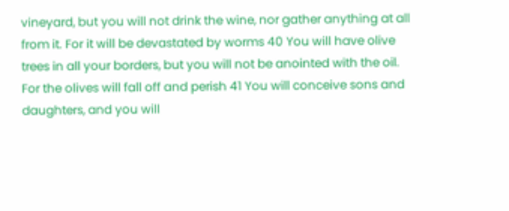vineyard, but you will not drink the wine, nor gather anything at all from it. For it will be devastated by worms 40 You will have olive trees in all your borders, but you will not be anointed with the oil. For the olives will fall off and perish 41 You will conceive sons and daughters, and you will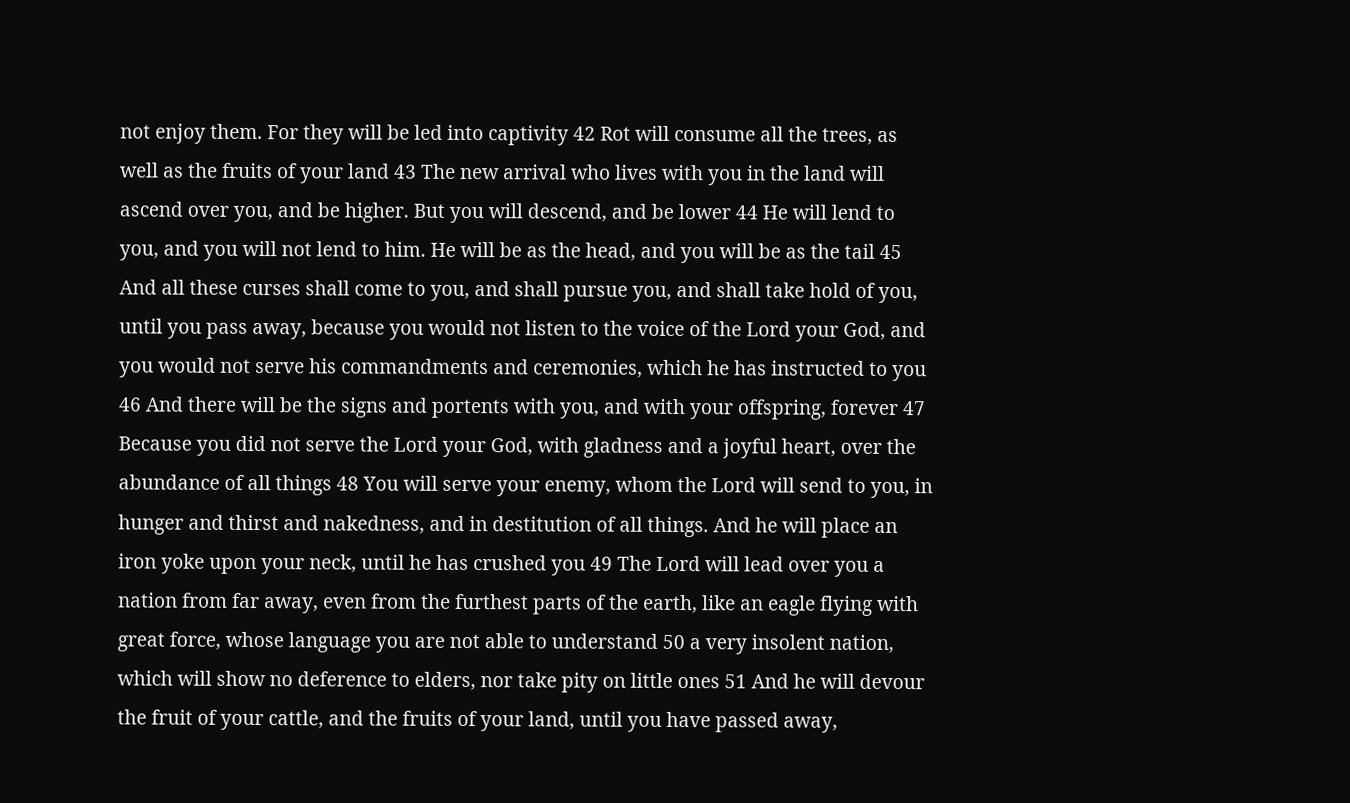not enjoy them. For they will be led into captivity 42 Rot will consume all the trees, as well as the fruits of your land 43 The new arrival who lives with you in the land will ascend over you, and be higher. But you will descend, and be lower 44 He will lend to you, and you will not lend to him. He will be as the head, and you will be as the tail 45 And all these curses shall come to you, and shall pursue you, and shall take hold of you, until you pass away, because you would not listen to the voice of the Lord your God, and you would not serve his commandments and ceremonies, which he has instructed to you 46 And there will be the signs and portents with you, and with your offspring, forever 47 Because you did not serve the Lord your God, with gladness and a joyful heart, over the abundance of all things 48 You will serve your enemy, whom the Lord will send to you, in hunger and thirst and nakedness, and in destitution of all things. And he will place an iron yoke upon your neck, until he has crushed you 49 The Lord will lead over you a nation from far away, even from the furthest parts of the earth, like an eagle flying with great force, whose language you are not able to understand 50 a very insolent nation, which will show no deference to elders, nor take pity on little ones 51 And he will devour the fruit of your cattle, and the fruits of your land, until you have passed away,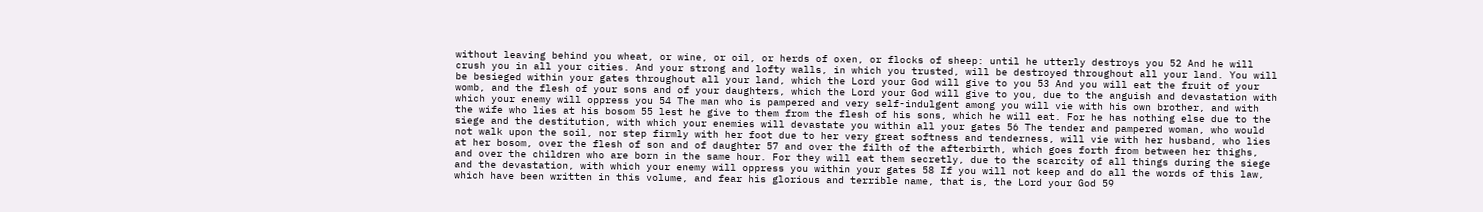without leaving behind you wheat, or wine, or oil, or herds of oxen, or flocks of sheep: until he utterly destroys you 52 And he will crush you in all your cities. And your strong and lofty walls, in which you trusted, will be destroyed throughout all your land. You will be besieged within your gates throughout all your land, which the Lord your God will give to you 53 And you will eat the fruit of your womb, and the flesh of your sons and of your daughters, which the Lord your God will give to you, due to the anguish and devastation with which your enemy will oppress you 54 The man who is pampered and very self-indulgent among you will vie with his own brother, and with the wife who lies at his bosom 55 lest he give to them from the flesh of his sons, which he will eat. For he has nothing else due to the siege and the destitution, with which your enemies will devastate you within all your gates 56 The tender and pampered woman, who would not walk upon the soil, nor step firmly with her foot due to her very great softness and tenderness, will vie with her husband, who lies at her bosom, over the flesh of son and of daughter 57 and over the filth of the afterbirth, which goes forth from between her thighs, and over the children who are born in the same hour. For they will eat them secretly, due to the scarcity of all things during the siege and the devastation, with which your enemy will oppress you within your gates 58 If you will not keep and do all the words of this law, which have been written in this volume, and fear his glorious and terrible name, that is, the Lord your God 59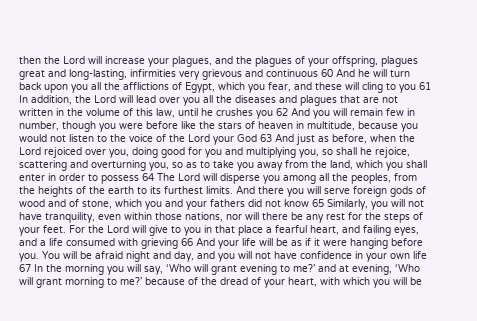then the Lord will increase your plagues, and the plagues of your offspring, plagues great and long-lasting, infirmities very grievous and continuous 60 And he will turn back upon you all the afflictions of Egypt, which you fear, and these will cling to you 61 In addition, the Lord will lead over you all the diseases and plagues that are not written in the volume of this law, until he crushes you 62 And you will remain few in number, though you were before like the stars of heaven in multitude, because you would not listen to the voice of the Lord your God 63 And just as before, when the Lord rejoiced over you, doing good for you and multiplying you, so shall he rejoice, scattering and overturning you, so as to take you away from the land, which you shall enter in order to possess 64 The Lord will disperse you among all the peoples, from the heights of the earth to its furthest limits. And there you will serve foreign gods of wood and of stone, which you and your fathers did not know 65 Similarly, you will not have tranquility, even within those nations, nor will there be any rest for the steps of your feet. For the Lord will give to you in that place a fearful heart, and failing eyes, and a life consumed with grieving 66 And your life will be as if it were hanging before you. You will be afraid night and day, and you will not have confidence in your own life 67 In the morning you will say, ‘Who will grant evening to me?’ and at evening, ‘Who will grant morning to me?’ because of the dread of your heart, with which you will be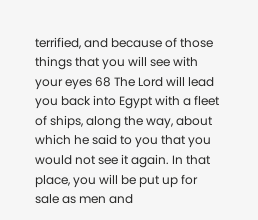terrified, and because of those things that you will see with your eyes 68 The Lord will lead you back into Egypt with a fleet of ships, along the way, about which he said to you that you would not see it again. In that place, you will be put up for sale as men and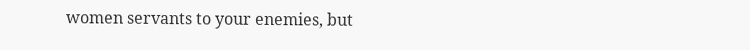women servants to your enemies, but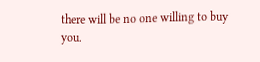there will be no one willing to buy you.